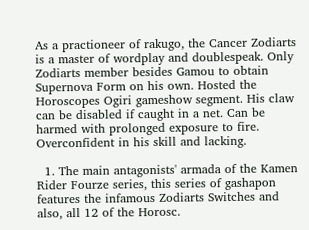As a practioneer of rakugo, the Cancer Zodiarts is a master of wordplay and doublespeak. Only Zodiarts member besides Gamou to obtain Supernova Form on his own. Hosted the Horoscopes Ogiri gameshow segment. His claw can be disabled if caught in a net. Can be harmed with prolonged exposure to fire. Overconfident in his skill and lacking.

  1. The main antagonists' armada of the Kamen Rider Fourze series, this series of gashapon features the infamous Zodiarts Switches and also, all 12 of the Horosc.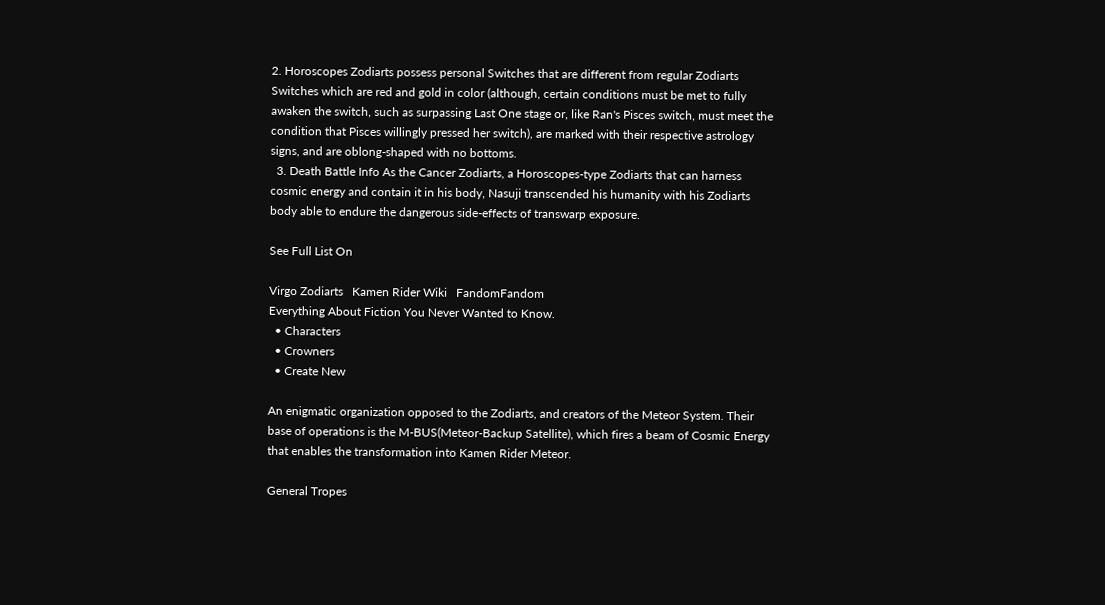2. Horoscopes Zodiarts possess personal Switches that are different from regular Zodiarts Switches which are red and gold in color (although, certain conditions must be met to fully awaken the switch, such as surpassing Last One stage or, like Ran's Pisces switch, must meet the condition that Pisces willingly pressed her switch), are marked with their respective astrology signs, and are oblong-shaped with no bottoms.
  3. Death Battle Info As the Cancer Zodiarts, a Horoscopes-type Zodiarts that can harness cosmic energy and contain it in his body, Nasuji transcended his humanity with his Zodiarts body able to endure the dangerous side-effects of transwarp exposure.

See Full List On

Virgo Zodiarts   Kamen Rider Wiki   FandomFandom
Everything About Fiction You Never Wanted to Know.
  • Characters
  • Crowners
  • Create New

An enigmatic organization opposed to the Zodiarts, and creators of the Meteor System. Their base of operations is the M-BUS(Meteor-Backup Satellite), which fires a beam of Cosmic Energy that enables the transformation into Kamen Rider Meteor.

General Tropes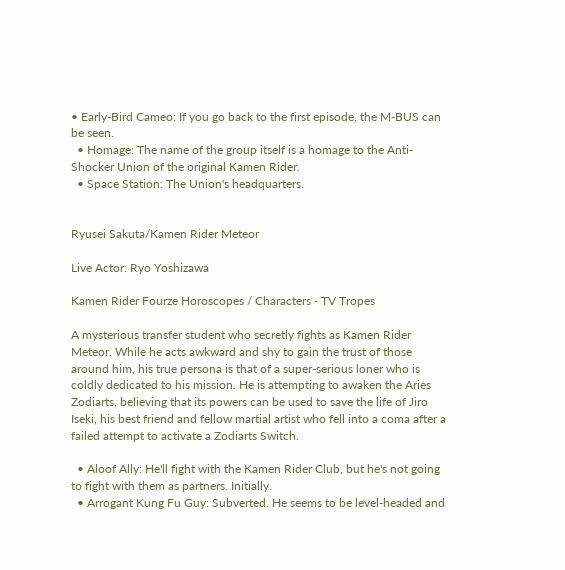• Early-Bird Cameo: If you go back to the first episode, the M-BUS can be seen.
  • Homage: The name of the group itself is a homage to the Anti-Shocker Union of the original Kamen Rider.
  • Space Station: The Union's headquarters.


Ryusei Sakuta/Kamen Rider Meteor

Live Actor: Ryo Yoshizawa

Kamen Rider Fourze Horoscopes / Characters - TV Tropes

A mysterious transfer student who secretly fights as Kamen Rider Meteor. While he acts awkward and shy to gain the trust of those around him, his true persona is that of a super-serious loner who is coldly dedicated to his mission. He is attempting to awaken the Aries Zodiarts, believing that its powers can be used to save the life of Jiro Iseki, his best friend and fellow martial artist who fell into a coma after a failed attempt to activate a Zodiarts Switch.

  • Aloof Ally: He'll fight with the Kamen Rider Club, but he's not going to fight with them as partners. Initially.
  • Arrogant Kung Fu Guy: Subverted. He seems to be level-headed and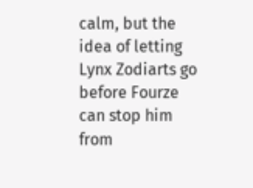calm, but the idea of letting Lynx Zodiarts go before Fourze can stop him from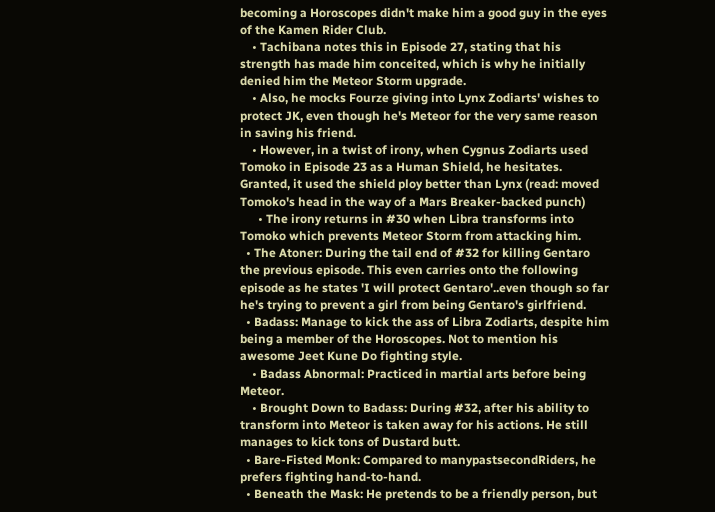becoming a Horoscopes didn't make him a good guy in the eyes of the Kamen Rider Club.
    • Tachibana notes this in Episode 27, stating that his strength has made him conceited, which is why he initially denied him the Meteor Storm upgrade.
    • Also, he mocks Fourze giving into Lynx Zodiarts' wishes to protect JK, even though he's Meteor for the very same reason in saving his friend.
    • However, in a twist of irony, when Cygnus Zodiarts used Tomoko in Episode 23 as a Human Shield, he hesitates. Granted, it used the shield ploy better than Lynx (read: moved Tomoko's head in the way of a Mars Breaker-backed punch)
      • The irony returns in #30 when Libra transforms into Tomoko which prevents Meteor Storm from attacking him.
  • The Atoner: During the tail end of #32 for killing Gentaro the previous episode. This even carries onto the following episode as he states 'I will protect Gentaro'..even though so far he's trying to prevent a girl from being Gentaro's girlfriend.
  • Badass: Manage to kick the ass of Libra Zodiarts, despite him being a member of the Horoscopes. Not to mention his awesome Jeet Kune Do fighting style.
    • Badass Abnormal: Practiced in martial arts before being Meteor.
    • Brought Down to Badass: During #32, after his ability to transform into Meteor is taken away for his actions. He still manages to kick tons of Dustard butt.
  • Bare-Fisted Monk: Compared to manypastsecondRiders, he prefers fighting hand-to-hand.
  • Beneath the Mask: He pretends to be a friendly person, but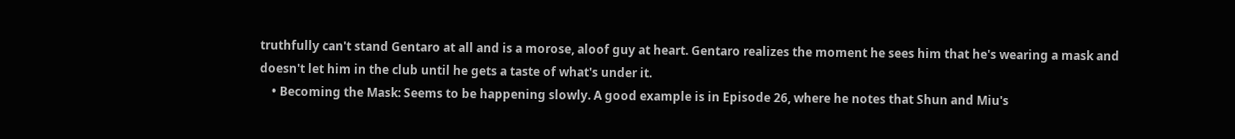truthfully can't stand Gentaro at all and is a morose, aloof guy at heart. Gentaro realizes the moment he sees him that he's wearing a mask and doesn't let him in the club until he gets a taste of what's under it.
    • Becoming the Mask: Seems to be happening slowly. A good example is in Episode 26, where he notes that Shun and Miu's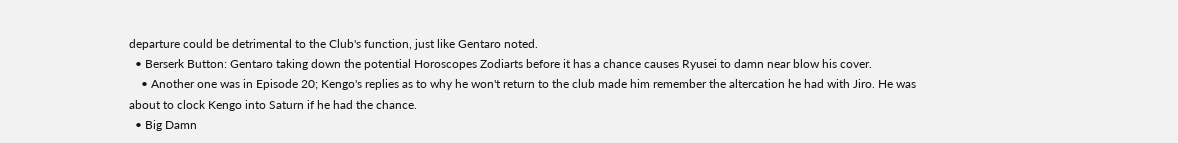departure could be detrimental to the Club's function, just like Gentaro noted.
  • Berserk Button: Gentaro taking down the potential Horoscopes Zodiarts before it has a chance causes Ryusei to damn near blow his cover.
    • Another one was in Episode 20; Kengo's replies as to why he won't return to the club made him remember the altercation he had with Jiro. He was about to clock Kengo into Saturn if he had the chance.
  • Big Damn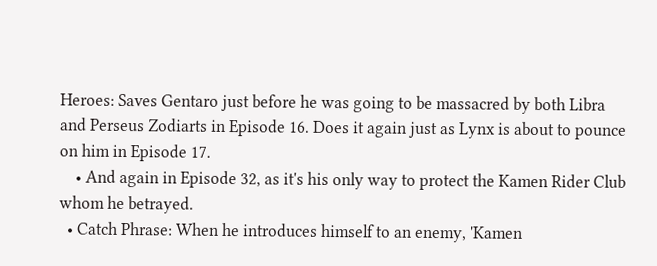Heroes: Saves Gentaro just before he was going to be massacred by both Libra and Perseus Zodiarts in Episode 16. Does it again just as Lynx is about to pounce on him in Episode 17.
    • And again in Episode 32, as it's his only way to protect the Kamen Rider Club whom he betrayed.
  • Catch Phrase: When he introduces himself to an enemy, 'Kamen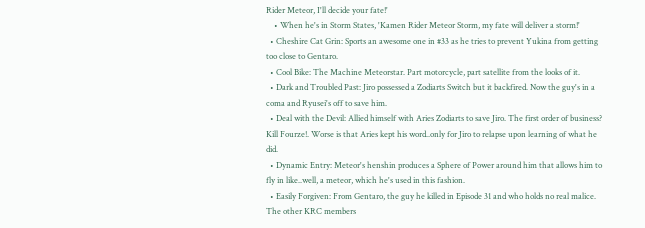Rider Meteor, I'll decide your fate!'
    • When he's in Storm States, 'Kamen Rider Meteor Storm, my fate will deliver a storm!'
  • Cheshire Cat Grin: Sports an awesome one in #33 as he tries to prevent Yukina from getting too close to Gentaro.
  • Cool Bike: The Machine Meteorstar. Part motorcycle, part satellite from the looks of it.
  • Dark and Troubled Past: Jiro possessed a Zodiarts Switch but it backfired. Now the guy's in a coma and Ryusei's off to save him.
  • Deal with the Devil: Allied himself with Aries Zodiarts to save Jiro. The first order of business? Kill Fourze!. Worse is that Aries kept his word..only for Jiro to relapse upon learning of what he did.
  • Dynamic Entry: Meteor's henshin produces a Sphere of Power around him that allows him to fly in like..well, a meteor, which he's used in this fashion.
  • Easily Forgiven: From Gentaro, the guy he killed in Episode 31 and who holds no real malice. The other KRC members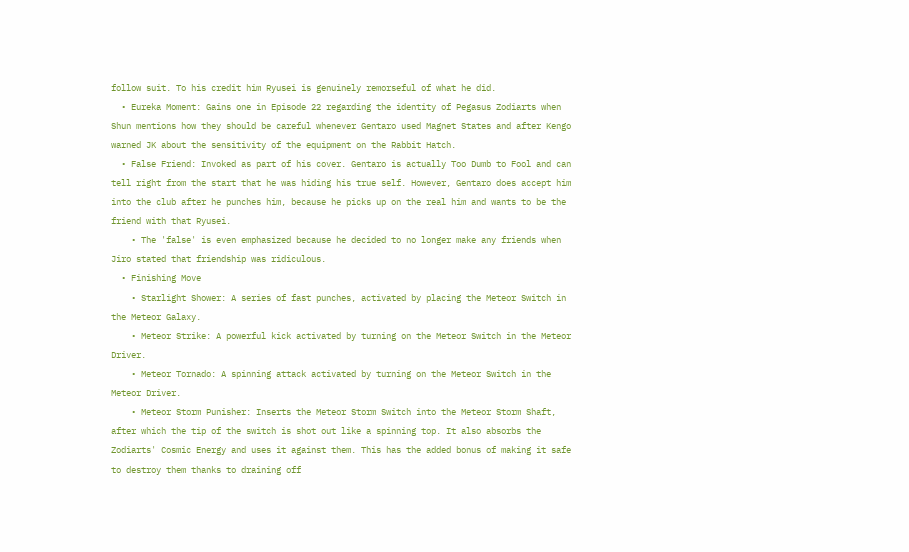follow suit. To his credit him Ryusei is genuinely remorseful of what he did.
  • Eureka Moment: Gains one in Episode 22 regarding the identity of Pegasus Zodiarts when Shun mentions how they should be careful whenever Gentaro used Magnet States and after Kengo warned JK about the sensitivity of the equipment on the Rabbit Hatch.
  • False Friend: Invoked as part of his cover. Gentaro is actually Too Dumb to Fool and can tell right from the start that he was hiding his true self. However, Gentaro does accept him into the club after he punches him, because he picks up on the real him and wants to be the friend with that Ryusei.
    • The 'false' is even emphasized because he decided to no longer make any friends when Jiro stated that friendship was ridiculous.
  • Finishing Move
    • Starlight Shower: A series of fast punches, activated by placing the Meteor Switch in the Meteor Galaxy.
    • Meteor Strike: A powerful kick activated by turning on the Meteor Switch in the Meteor Driver.
    • Meteor Tornado: A spinning attack activated by turning on the Meteor Switch in the Meteor Driver.
    • Meteor Storm Punisher: Inserts the Meteor Storm Switch into the Meteor Storm Shaft, after which the tip of the switch is shot out like a spinning top. It also absorbs the Zodiarts' Cosmic Energy and uses it against them. This has the added bonus of making it safe to destroy them thanks to draining off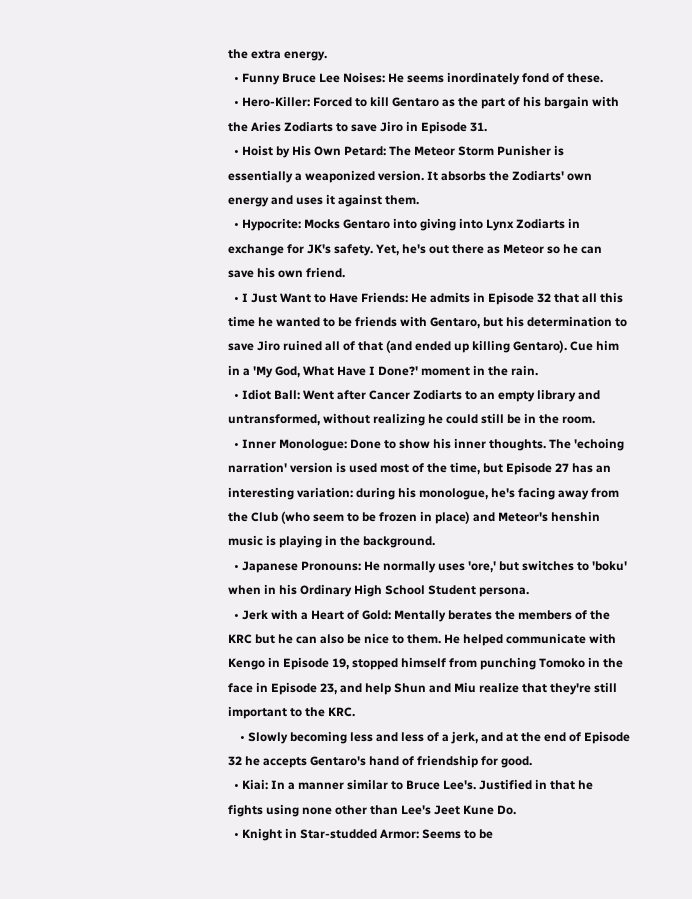the extra energy.
  • Funny Bruce Lee Noises: He seems inordinately fond of these.
  • Hero-Killer: Forced to kill Gentaro as the part of his bargain with the Aries Zodiarts to save Jiro in Episode 31.
  • Hoist by His Own Petard: The Meteor Storm Punisher is essentially a weaponized version. It absorbs the Zodiarts' own energy and uses it against them.
  • Hypocrite: Mocks Gentaro into giving into Lynx Zodiarts in exchange for JK's safety. Yet, he's out there as Meteor so he can save his own friend.
  • I Just Want to Have Friends: He admits in Episode 32 that all this time he wanted to be friends with Gentaro, but his determination to save Jiro ruined all of that (and ended up killing Gentaro). Cue him in a 'My God, What Have I Done?' moment in the rain.
  • Idiot Ball: Went after Cancer Zodiarts to an empty library and untransformed, without realizing he could still be in the room.
  • Inner Monologue: Done to show his inner thoughts. The 'echoing narration' version is used most of the time, but Episode 27 has an interesting variation: during his monologue, he's facing away from the Club (who seem to be frozen in place) and Meteor's henshin music is playing in the background.
  • Japanese Pronouns: He normally uses 'ore,' but switches to 'boku' when in his Ordinary High School Student persona.
  • Jerk with a Heart of Gold: Mentally berates the members of the KRC but he can also be nice to them. He helped communicate with Kengo in Episode 19, stopped himself from punching Tomoko in the face in Episode 23, and help Shun and Miu realize that they're still important to the KRC.
    • Slowly becoming less and less of a jerk, and at the end of Episode 32 he accepts Gentaro's hand of friendship for good.
  • Kiai: In a manner similar to Bruce Lee's. Justified in that he fights using none other than Lee's Jeet Kune Do.
  • Knight in Star-studded Armor: Seems to be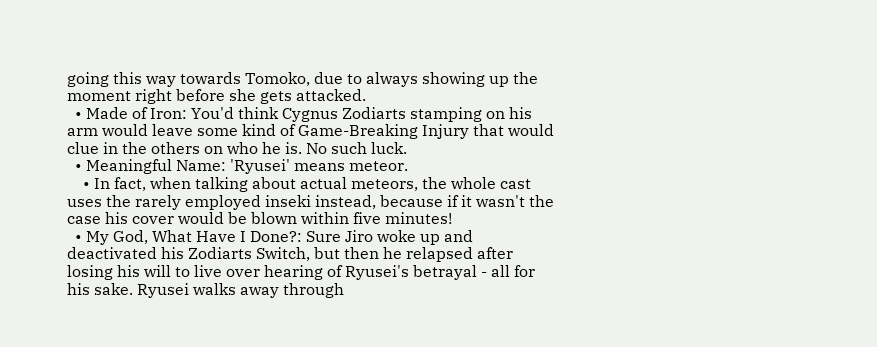going this way towards Tomoko, due to always showing up the moment right before she gets attacked.
  • Made of Iron: You'd think Cygnus Zodiarts stamping on his arm would leave some kind of Game-Breaking Injury that would clue in the others on who he is. No such luck.
  • Meaningful Name: 'Ryusei' means meteor.
    • In fact, when talking about actual meteors, the whole cast uses the rarely employed inseki instead, because if it wasn't the case his cover would be blown within five minutes!
  • My God, What Have I Done?: Sure Jiro woke up and deactivated his Zodiarts Switch, but then he relapsed after losing his will to live over hearing of Ryusei's betrayal - all for his sake. Ryusei walks away through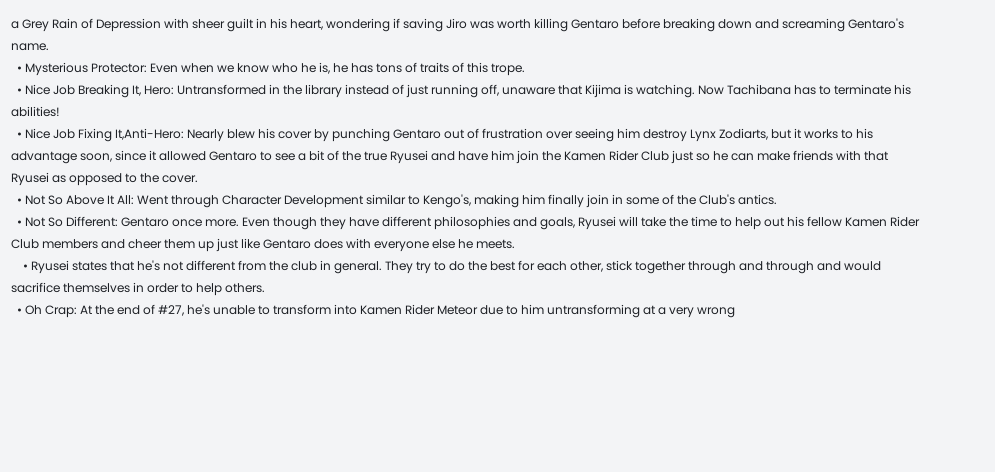a Grey Rain of Depression with sheer guilt in his heart, wondering if saving Jiro was worth killing Gentaro before breaking down and screaming Gentaro's name.
  • Mysterious Protector: Even when we know who he is, he has tons of traits of this trope.
  • Nice Job Breaking It, Hero: Untransformed in the library instead of just running off, unaware that Kijima is watching. Now Tachibana has to terminate his abilities!
  • Nice Job Fixing It,Anti-Hero: Nearly blew his cover by punching Gentaro out of frustration over seeing him destroy Lynx Zodiarts, but it works to his advantage soon, since it allowed Gentaro to see a bit of the true Ryusei and have him join the Kamen Rider Club just so he can make friends with that Ryusei as opposed to the cover.
  • Not So Above It All: Went through Character Development similar to Kengo's, making him finally join in some of the Club's antics.
  • Not So Different: Gentaro once more. Even though they have different philosophies and goals, Ryusei will take the time to help out his fellow Kamen Rider Club members and cheer them up just like Gentaro does with everyone else he meets.
    • Ryusei states that he's not different from the club in general. They try to do the best for each other, stick together through and through and would sacrifice themselves in order to help others.
  • Oh Crap: At the end of #27, he's unable to transform into Kamen Rider Meteor due to him untransforming at a very wrong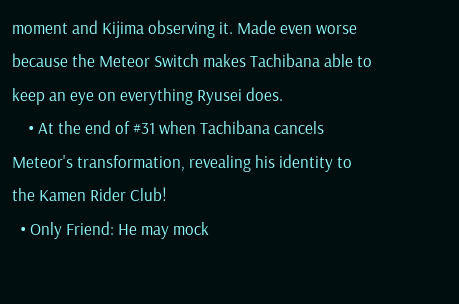moment and Kijima observing it. Made even worse because the Meteor Switch makes Tachibana able to keep an eye on everything Ryusei does.
    • At the end of #31 when Tachibana cancels Meteor's transformation, revealing his identity to the Kamen Rider Club!
  • Only Friend: He may mock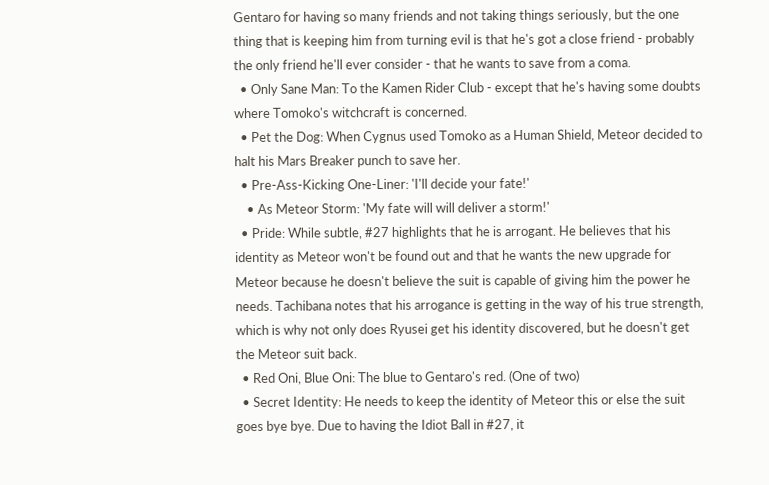Gentaro for having so many friends and not taking things seriously, but the one thing that is keeping him from turning evil is that he's got a close friend - probably the only friend he'll ever consider - that he wants to save from a coma.
  • Only Sane Man: To the Kamen Rider Club - except that he's having some doubts where Tomoko's witchcraft is concerned.
  • Pet the Dog: When Cygnus used Tomoko as a Human Shield, Meteor decided to halt his Mars Breaker punch to save her.
  • Pre-Ass-Kicking One-Liner: 'I'll decide your fate!'
    • As Meteor Storm: 'My fate will will deliver a storm!'
  • Pride: While subtle, #27 highlights that he is arrogant. He believes that his identity as Meteor won't be found out and that he wants the new upgrade for Meteor because he doesn't believe the suit is capable of giving him the power he needs. Tachibana notes that his arrogance is getting in the way of his true strength, which is why not only does Ryusei get his identity discovered, but he doesn't get the Meteor suit back.
  • Red Oni, Blue Oni: The blue to Gentaro's red. (One of two)
  • Secret Identity: He needs to keep the identity of Meteor this or else the suit goes bye bye. Due to having the Idiot Ball in #27, it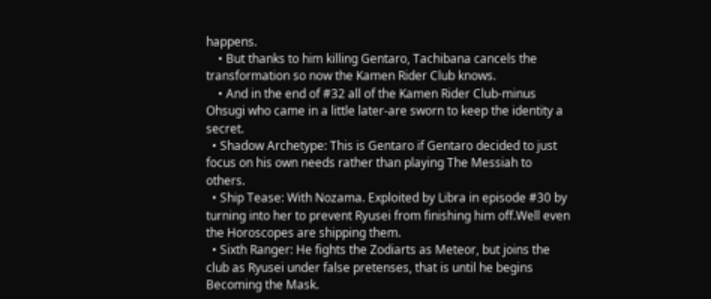happens.
    • But thanks to him killing Gentaro, Tachibana cancels the transformation so now the Kamen Rider Club knows.
    • And in the end of #32 all of the Kamen Rider Club-minus Ohsugi who came in a little later-are sworn to keep the identity a secret.
  • Shadow Archetype: This is Gentaro if Gentaro decided to just focus on his own needs rather than playing The Messiah to others.
  • Ship Tease: With Nozama. Exploited by Libra in episode #30 by turning into her to prevent Ryusei from finishing him off.Well even the Horoscopes are shipping them.
  • Sixth Ranger: He fights the Zodiarts as Meteor, but joins the club as Ryusei under false pretenses, that is until he begins Becoming the Mask.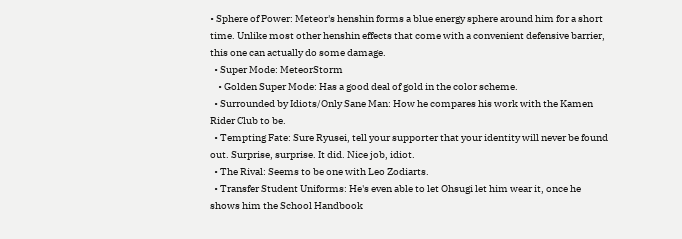• Sphere of Power: Meteor's henshin forms a blue energy sphere around him for a short time. Unlike most other henshin effects that come with a convenient defensive barrier, this one can actually do some damage.
  • Super Mode: MeteorStorm
    • Golden Super Mode: Has a good deal of gold in the color scheme.
  • Surrounded by Idiots/Only Sane Man: How he compares his work with the Kamen Rider Club to be.
  • Tempting Fate: Sure Ryusei, tell your supporter that your identity will never be found out. Surprise, surprise. It did. Nice job, idiot.
  • The Rival: Seems to be one with Leo Zodiarts.
  • Transfer Student Uniforms: He's even able to let Ohsugi let him wear it, once he shows him the School Handbook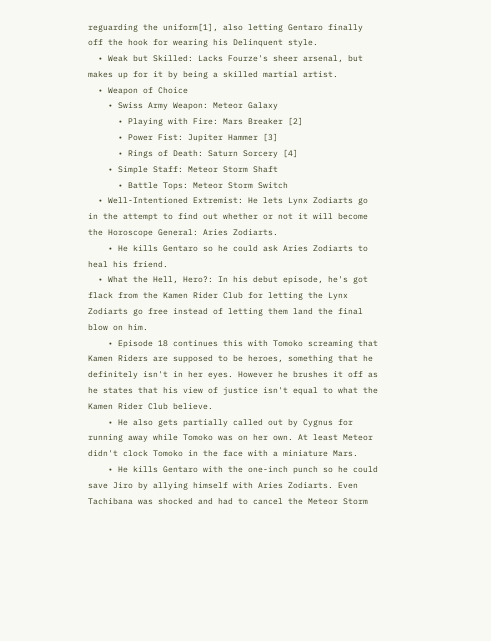reguarding the uniform[1], also letting Gentaro finally off the hook for wearing his Delinquent style.
  • Weak but Skilled: Lacks Fourze's sheer arsenal, but makes up for it by being a skilled martial artist.
  • Weapon of Choice
    • Swiss Army Weapon: Meteor Galaxy
      • Playing with Fire: Mars Breaker [2]
      • Power Fist: Jupiter Hammer [3]
      • Rings of Death: Saturn Sorcery [4]
    • Simple Staff: Meteor Storm Shaft
      • Battle Tops: Meteor Storm Switch
  • Well-Intentioned Extremist: He lets Lynx Zodiarts go in the attempt to find out whether or not it will become the Horoscope General: Aries Zodiarts.
    • He kills Gentaro so he could ask Aries Zodiarts to heal his friend.
  • What the Hell, Hero?: In his debut episode, he's got flack from the Kamen Rider Club for letting the Lynx Zodiarts go free instead of letting them land the final blow on him.
    • Episode 18 continues this with Tomoko screaming that Kamen Riders are supposed to be heroes, something that he definitely isn't in her eyes. However he brushes it off as he states that his view of justice isn't equal to what the Kamen Rider Club believe.
    • He also gets partially called out by Cygnus for running away while Tomoko was on her own. At least Meteor didn't clock Tomoko in the face with a miniature Mars.
    • He kills Gentaro with the one-inch punch so he could save Jiro by allying himself with Aries Zodiarts. Even Tachibana was shocked and had to cancel the Meteor Storm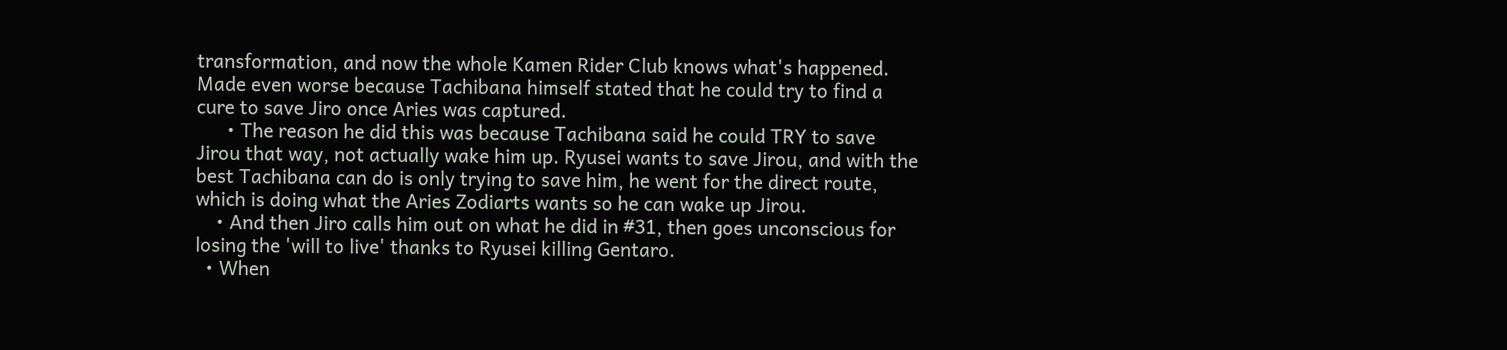transformation, and now the whole Kamen Rider Club knows what's happened. Made even worse because Tachibana himself stated that he could try to find a cure to save Jiro once Aries was captured.
      • The reason he did this was because Tachibana said he could TRY to save Jirou that way, not actually wake him up. Ryusei wants to save Jirou, and with the best Tachibana can do is only trying to save him, he went for the direct route, which is doing what the Aries Zodiarts wants so he can wake up Jirou.
    • And then Jiro calls him out on what he did in #31, then goes unconscious for losing the 'will to live' thanks to Ryusei killing Gentaro.
  • When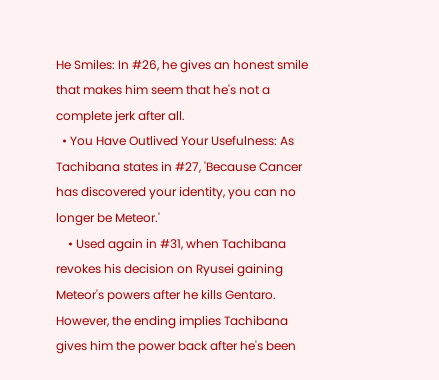He Smiles: In #26, he gives an honest smile that makes him seem that he's not a complete jerk after all.
  • You Have Outlived Your Usefulness: As Tachibana states in #27, 'Because Cancer has discovered your identity, you can no longer be Meteor.'
    • Used again in #31, when Tachibana revokes his decision on Ryusei gaining Meteor's powers after he kills Gentaro. However, the ending implies Tachibana gives him the power back after he's been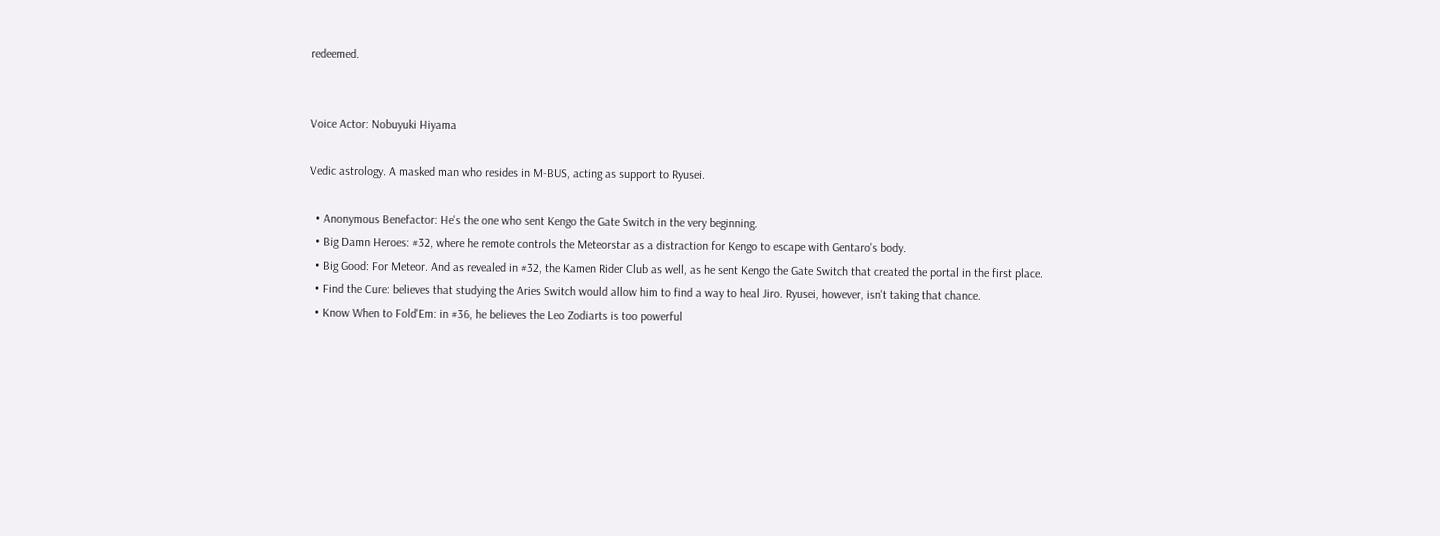redeemed.


Voice Actor: Nobuyuki Hiyama

Vedic astrology. A masked man who resides in M-BUS, acting as support to Ryusei.

  • Anonymous Benefactor: He's the one who sent Kengo the Gate Switch in the very beginning.
  • Big Damn Heroes: #32, where he remote controls the Meteorstar as a distraction for Kengo to escape with Gentaro's body.
  • Big Good: For Meteor. And as revealed in #32, the Kamen Rider Club as well, as he sent Kengo the Gate Switch that created the portal in the first place.
  • Find the Cure: believes that studying the Aries Switch would allow him to find a way to heal Jiro. Ryusei, however, isn't taking that chance.
  • Know When to Fold'Em: in #36, he believes the Leo Zodiarts is too powerful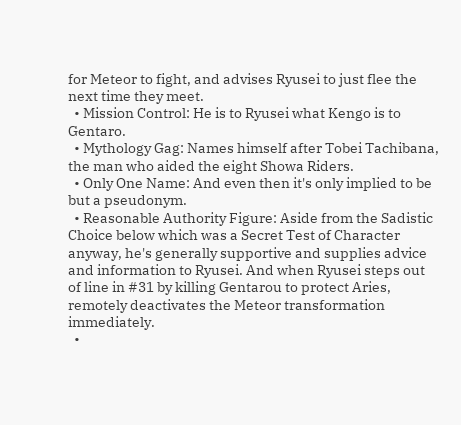for Meteor to fight, and advises Ryusei to just flee the next time they meet.
  • Mission Control: He is to Ryusei what Kengo is to Gentaro.
  • Mythology Gag: Names himself after Tobei Tachibana, the man who aided the eight Showa Riders.
  • Only One Name: And even then it's only implied to be but a pseudonym.
  • Reasonable Authority Figure: Aside from the Sadistic Choice below which was a Secret Test of Character anyway, he's generally supportive and supplies advice and information to Ryusei. And when Ryusei steps out of line in #31 by killing Gentarou to protect Aries, remotely deactivates the Meteor transformation immediately.
  •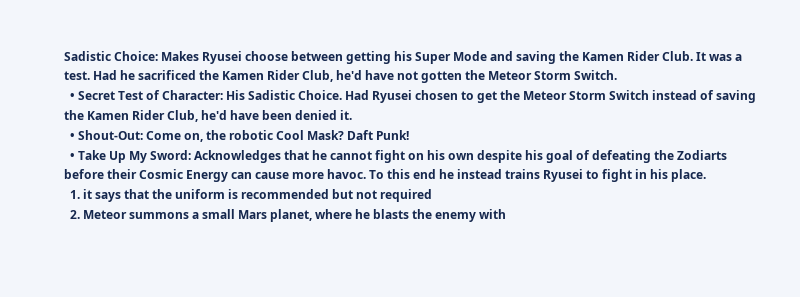Sadistic Choice: Makes Ryusei choose between getting his Super Mode and saving the Kamen Rider Club. It was a test. Had he sacrificed the Kamen Rider Club, he'd have not gotten the Meteor Storm Switch.
  • Secret Test of Character: His Sadistic Choice. Had Ryusei chosen to get the Meteor Storm Switch instead of saving the Kamen Rider Club, he'd have been denied it.
  • Shout-Out: Come on, the robotic Cool Mask? Daft Punk!
  • Take Up My Sword: Acknowledges that he cannot fight on his own despite his goal of defeating the Zodiarts before their Cosmic Energy can cause more havoc. To this end he instead trains Ryusei to fight in his place.
  1. it says that the uniform is recommended but not required
  2. Meteor summons a small Mars planet, where he blasts the enemy with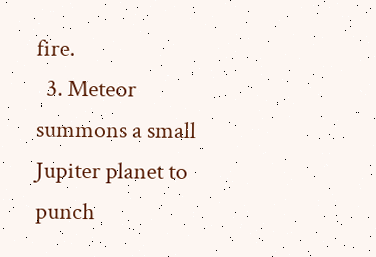fire.
  3. Meteor summons a small Jupiter planet to punch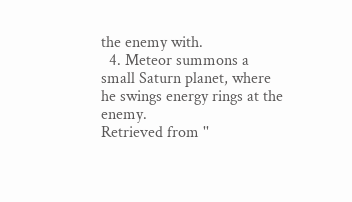the enemy with.
  4. Meteor summons a small Saturn planet, where he swings energy rings at the enemy.
Retrieved from ''